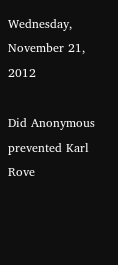Wednesday, November 21, 2012

Did Anonymous prevented Karl Rove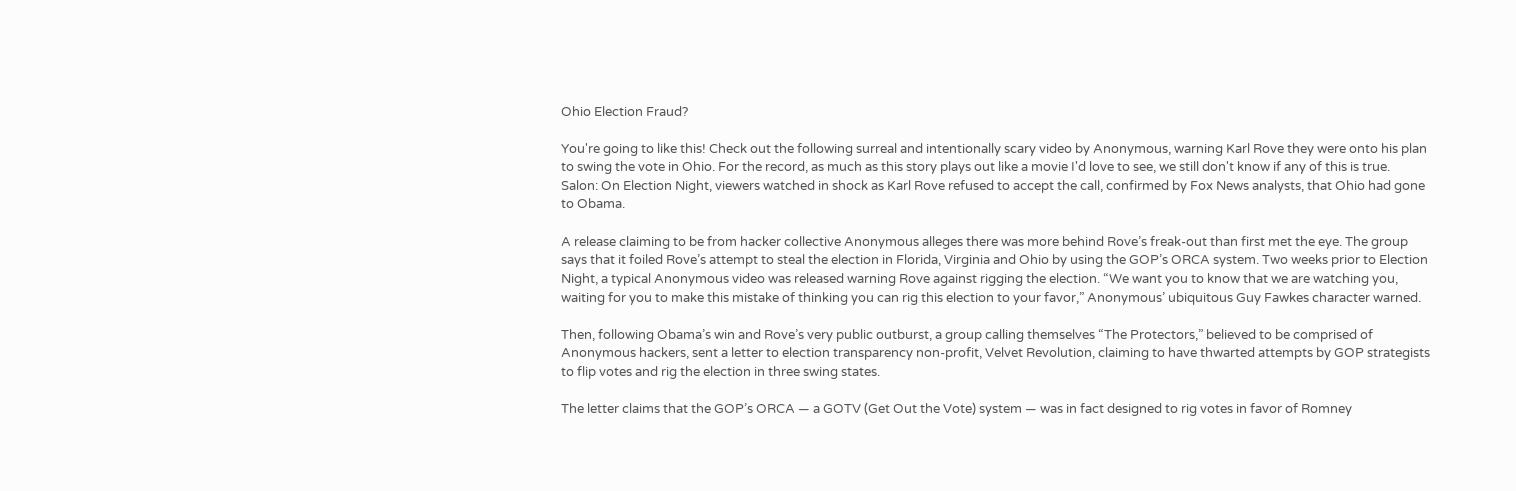Ohio Election Fraud?

You're going to like this! Check out the following surreal and intentionally scary video by Anonymous, warning Karl Rove they were onto his plan to swing the vote in Ohio. For the record, as much as this story plays out like a movie I'd love to see, we still don't know if any of this is true.
Salon: On Election Night, viewers watched in shock as Karl Rove refused to accept the call, confirmed by Fox News analysts, that Ohio had gone to Obama.

A release claiming to be from hacker collective Anonymous alleges there was more behind Rove’s freak-out than first met the eye. The group says that it foiled Rove’s attempt to steal the election in Florida, Virginia and Ohio by using the GOP’s ORCA system. Two weeks prior to Election Night, a typical Anonymous video was released warning Rove against rigging the election. “We want you to know that we are watching you, waiting for you to make this mistake of thinking you can rig this election to your favor,” Anonymous’ ubiquitous Guy Fawkes character warned.

Then, following Obama’s win and Rove’s very public outburst, a group calling themselves “The Protectors,” believed to be comprised of Anonymous hackers, sent a letter to election transparency non-profit, Velvet Revolution, claiming to have thwarted attempts by GOP strategists to flip votes and rig the election in three swing states.

The letter claims that the GOP’s ORCA — a GOTV (Get Out the Vote) system — was in fact designed to rig votes in favor of Romney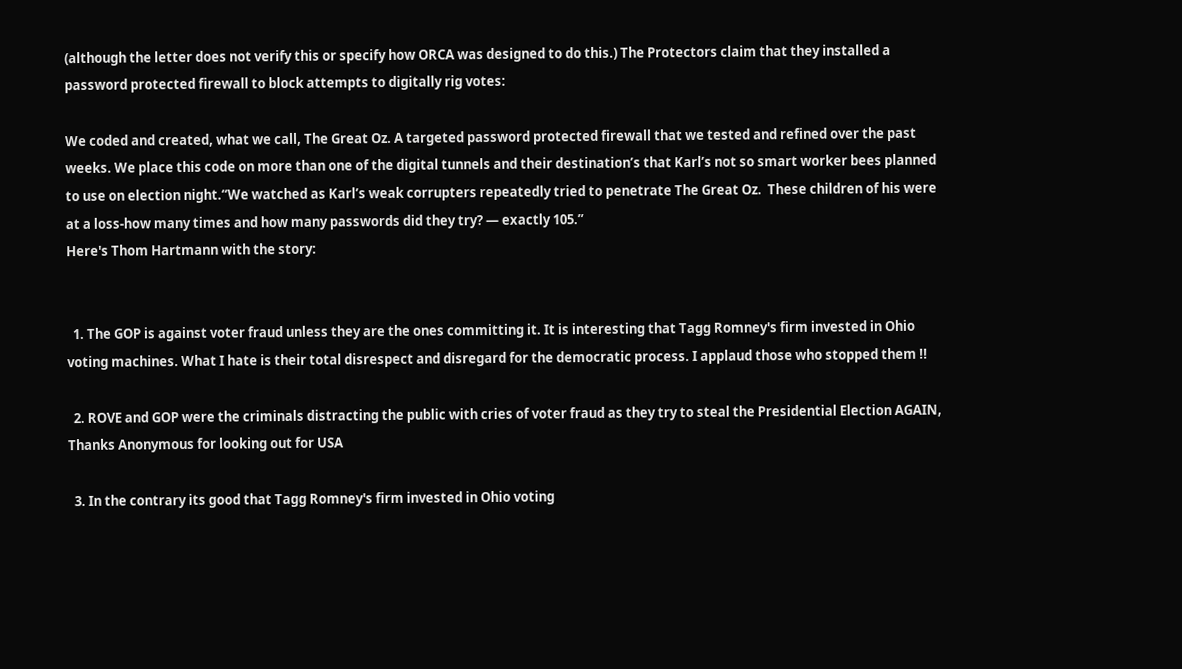(although the letter does not verify this or specify how ORCA was designed to do this.) The Protectors claim that they installed a  password protected firewall to block attempts to digitally rig votes:

We coded and created, what we call, The Great Oz. A targeted password protected firewall that we tested and refined over the past weeks. We place this code on more than one of the digital tunnels and their destination’s that Karl’s not so smart worker bees planned to use on election night.“We watched as Karl’s weak corrupters repeatedly tried to penetrate The Great Oz.  These children of his were at a loss-how many times and how many passwords did they try? — exactly 105.”
Here's Thom Hartmann with the story:


  1. The GOP is against voter fraud unless they are the ones committing it. It is interesting that Tagg Romney's firm invested in Ohio voting machines. What I hate is their total disrespect and disregard for the democratic process. I applaud those who stopped them !!

  2. ROVE and GOP were the criminals distracting the public with cries of voter fraud as they try to steal the Presidential Election AGAIN, Thanks Anonymous for looking out for USA

  3. In the contrary its good that Tagg Romney's firm invested in Ohio voting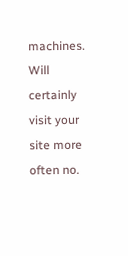machines. Will certainly visit your site more often no.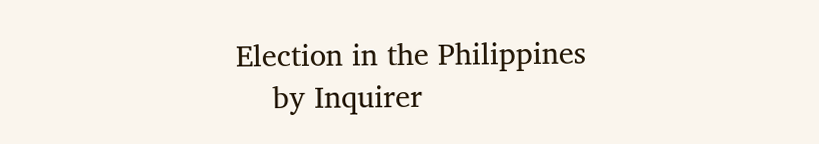Election in the Philippines
    by Inquirer